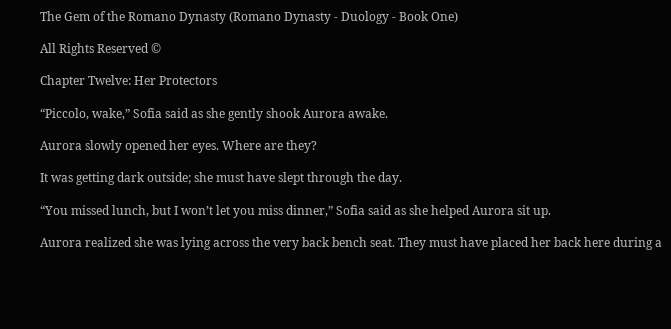The Gem of the Romano Dynasty (Romano Dynasty - Duology - Book One)

All Rights Reserved ©

Chapter Twelve: Her Protectors

“Piccolo, wake,” Sofia said as she gently shook Aurora awake.

Aurora slowly opened her eyes. Where are they?

It was getting dark outside; she must have slept through the day.

“You missed lunch, but I won’t let you miss dinner,” Sofia said as she helped Aurora sit up.

Aurora realized she was lying across the very back bench seat. They must have placed her back here during a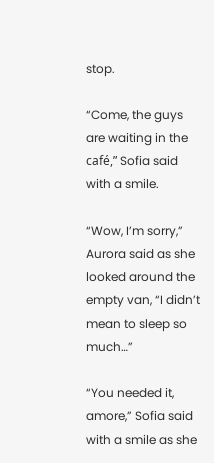stop.

“Come, the guys are waiting in the café,” Sofia said with a smile.

“Wow, I’m sorry,” Aurora said as she looked around the empty van, “I didn’t mean to sleep so much…”

“You needed it, amore,” Sofia said with a smile as she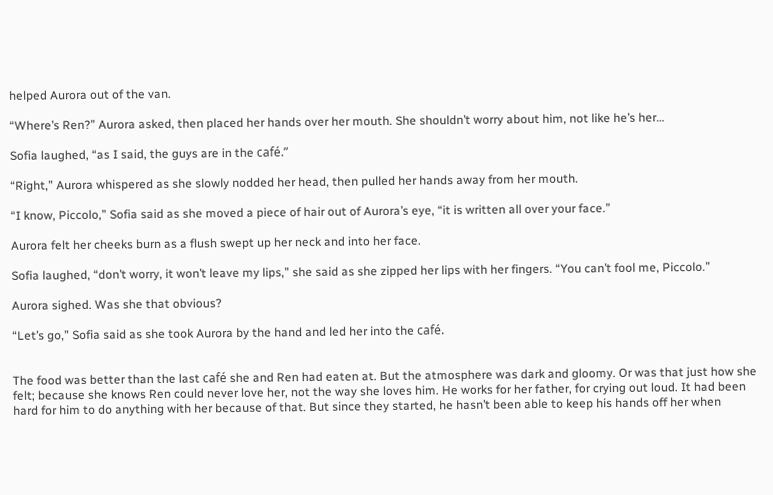helped Aurora out of the van.

“Where’s Ren?” Aurora asked, then placed her hands over her mouth. She shouldn’t worry about him, not like he’s her…

Sofia laughed, “as I said, the guys are in the café.”

“Right,” Aurora whispered as she slowly nodded her head, then pulled her hands away from her mouth.

“I know, Piccolo,” Sofia said as she moved a piece of hair out of Aurora’s eye, “it is written all over your face.”

Aurora felt her cheeks burn as a flush swept up her neck and into her face.

Sofia laughed, “don’t worry, it won’t leave my lips,” she said as she zipped her lips with her fingers. “You can’t fool me, Piccolo.”

Aurora sighed. Was she that obvious?

“Let’s go,” Sofia said as she took Aurora by the hand and led her into the café.


The food was better than the last café she and Ren had eaten at. But the atmosphere was dark and gloomy. Or was that just how she felt; because she knows Ren could never love her, not the way she loves him. He works for her father, for crying out loud. It had been hard for him to do anything with her because of that. But since they started, he hasn’t been able to keep his hands off her when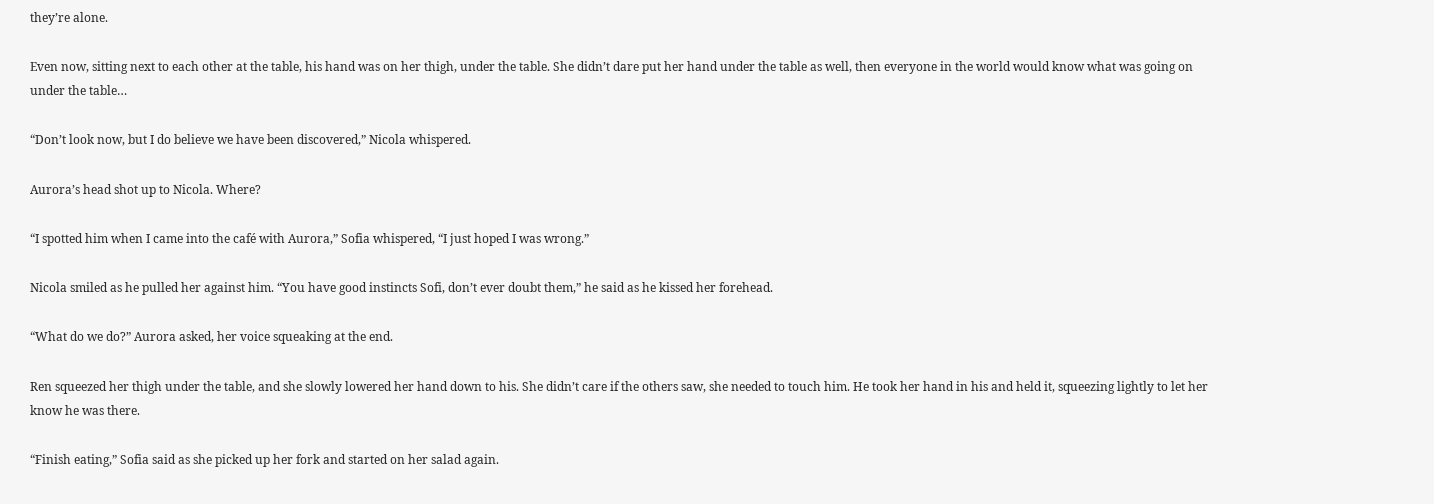they’re alone.

Even now, sitting next to each other at the table, his hand was on her thigh, under the table. She didn’t dare put her hand under the table as well, then everyone in the world would know what was going on under the table…

“Don’t look now, but I do believe we have been discovered,” Nicola whispered.

Aurora’s head shot up to Nicola. Where?

“I spotted him when I came into the café with Aurora,” Sofia whispered, “I just hoped I was wrong.”

Nicola smiled as he pulled her against him. “You have good instincts Sofi, don’t ever doubt them,” he said as he kissed her forehead.

“What do we do?” Aurora asked, her voice squeaking at the end.

Ren squeezed her thigh under the table, and she slowly lowered her hand down to his. She didn’t care if the others saw, she needed to touch him. He took her hand in his and held it, squeezing lightly to let her know he was there.

“Finish eating,” Sofia said as she picked up her fork and started on her salad again.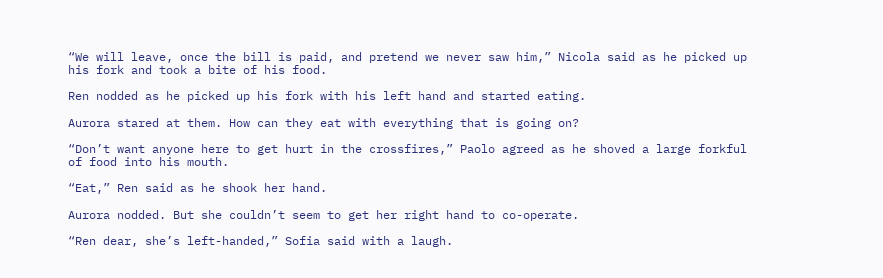“We will leave, once the bill is paid, and pretend we never saw him,” Nicola said as he picked up his fork and took a bite of his food.

Ren nodded as he picked up his fork with his left hand and started eating.

Aurora stared at them. How can they eat with everything that is going on?

“Don’t want anyone here to get hurt in the crossfires,” Paolo agreed as he shoved a large forkful of food into his mouth.

“Eat,” Ren said as he shook her hand.

Aurora nodded. But she couldn’t seem to get her right hand to co-operate.

“Ren dear, she’s left-handed,” Sofia said with a laugh.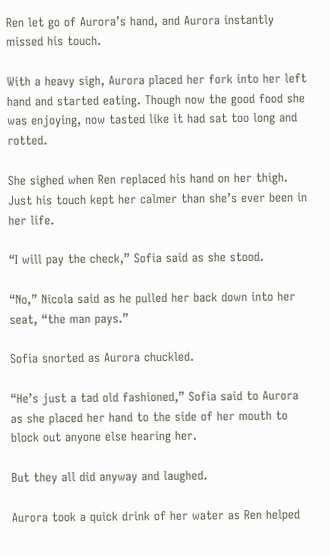Ren let go of Aurora’s hand, and Aurora instantly missed his touch.

With a heavy sigh, Aurora placed her fork into her left hand and started eating. Though now the good food she was enjoying, now tasted like it had sat too long and rotted.

She sighed when Ren replaced his hand on her thigh. Just his touch kept her calmer than she’s ever been in her life.

“I will pay the check,” Sofia said as she stood.

“No,” Nicola said as he pulled her back down into her seat, “the man pays.”

Sofia snorted as Aurora chuckled.

“He’s just a tad old fashioned,” Sofia said to Aurora as she placed her hand to the side of her mouth to block out anyone else hearing her.

But they all did anyway and laughed.

Aurora took a quick drink of her water as Ren helped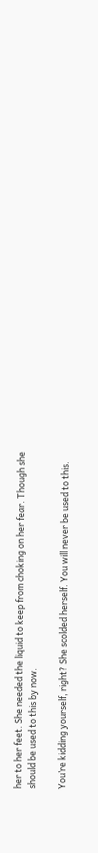her to her feet. She needed the liquid to keep from choking on her fear. Though she should be used to this by now.

You’re kidding yourself, right? She scolded herself. You will never be used to this.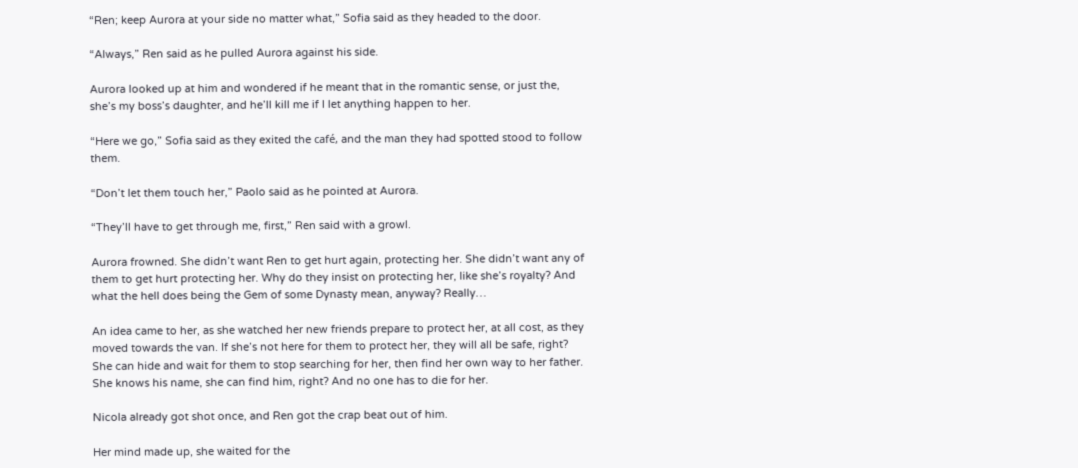“Ren; keep Aurora at your side no matter what,” Sofia said as they headed to the door.

“Always,” Ren said as he pulled Aurora against his side.

Aurora looked up at him and wondered if he meant that in the romantic sense, or just the, she’s my boss’s daughter, and he’ll kill me if I let anything happen to her.

“Here we go,” Sofia said as they exited the café, and the man they had spotted stood to follow them.

“Don’t let them touch her,” Paolo said as he pointed at Aurora.

“They’ll have to get through me, first,” Ren said with a growl.

Aurora frowned. She didn’t want Ren to get hurt again, protecting her. She didn’t want any of them to get hurt protecting her. Why do they insist on protecting her, like she’s royalty? And what the hell does being the Gem of some Dynasty mean, anyway? Really…

An idea came to her, as she watched her new friends prepare to protect her, at all cost, as they moved towards the van. If she’s not here for them to protect her, they will all be safe, right? She can hide and wait for them to stop searching for her, then find her own way to her father. She knows his name, she can find him, right? And no one has to die for her.

Nicola already got shot once, and Ren got the crap beat out of him.

Her mind made up, she waited for the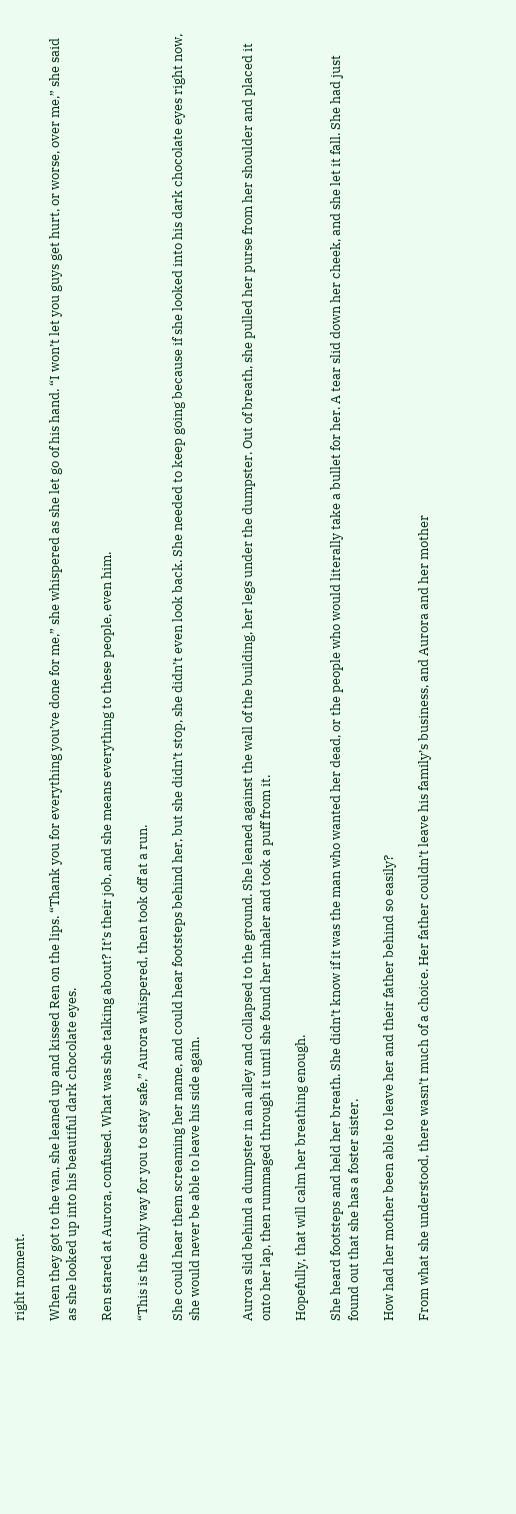right moment.

When they got to the van, she leaned up and kissed Ren on the lips. “Thank you for everything you’ve done for me,” she whispered as she let go of his hand. “I won’t let you guys get hurt, or worse, over me,” she said as she looked up into his beautiful dark chocolate eyes.

Ren stared at Aurora, confused. What was she talking about? It’s their job, and she means everything to these people, even him.

“This is the only way for you to stay safe,” Aurora whispered, then took off at a run.

She could hear them screaming her name, and could hear footsteps behind her, but she didn’t stop, she didn’t even look back. She needed to keep going because if she looked into his dark chocolate eyes right now, she would never be able to leave his side again.


Aurora slid behind a dumpster in an alley and collapsed to the ground. She leaned against the wall of the building, her legs under the dumpster. Out of breath, she pulled her purse from her shoulder and placed it onto her lap, then rummaged through it until she found her inhaler and took a puff from it.

Hopefully, that will calm her breathing enough.

She heard footsteps and held her breath. She didn’t know if it was the man who wanted her dead, or the people who would literally take a bullet for her. A tear slid down her cheek, and she let it fall. She had just found out that she has a foster sister.

How had her mother been able to leave her and their father behind so easily?

From what she understood, there wasn’t much of a choice. Her father couldn’t leave his family’s business, and Aurora and her mother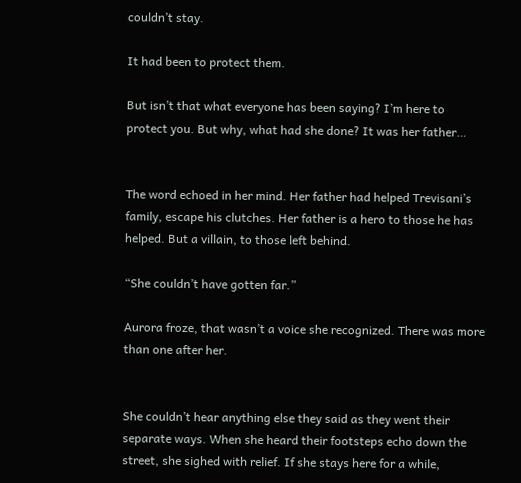couldn’t stay.

It had been to protect them.

But isn’t that what everyone has been saying? I’m here to protect you. But why, what had she done? It was her father…


The word echoed in her mind. Her father had helped Trevisani’s family, escape his clutches. Her father is a hero to those he has helped. But a villain, to those left behind.

“She couldn’t have gotten far.”

Aurora froze, that wasn’t a voice she recognized. There was more than one after her.


She couldn’t hear anything else they said as they went their separate ways. When she heard their footsteps echo down the street, she sighed with relief. If she stays here for a while,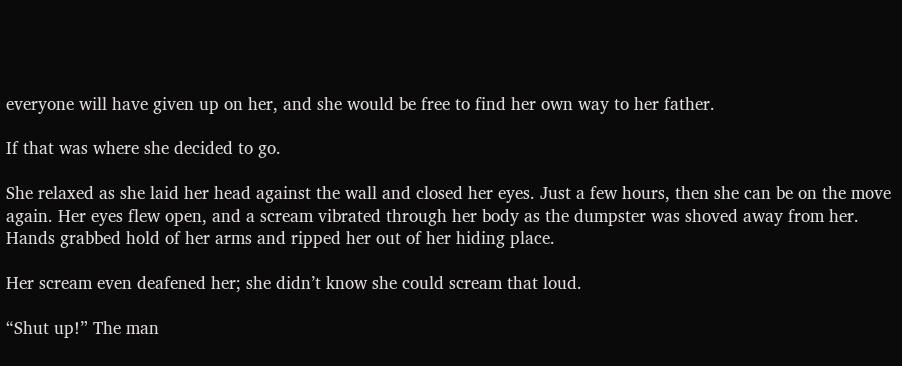everyone will have given up on her, and she would be free to find her own way to her father.

If that was where she decided to go.

She relaxed as she laid her head against the wall and closed her eyes. Just a few hours, then she can be on the move again. Her eyes flew open, and a scream vibrated through her body as the dumpster was shoved away from her. Hands grabbed hold of her arms and ripped her out of her hiding place.

Her scream even deafened her; she didn’t know she could scream that loud.

“Shut up!” The man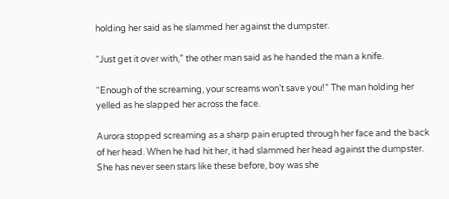holding her said as he slammed her against the dumpster.

“Just get it over with,” the other man said as he handed the man a knife.

“Enough of the screaming, your screams won’t save you!” The man holding her yelled as he slapped her across the face.

Aurora stopped screaming as a sharp pain erupted through her face and the back of her head. When he had hit her, it had slammed her head against the dumpster. She has never seen stars like these before, boy was she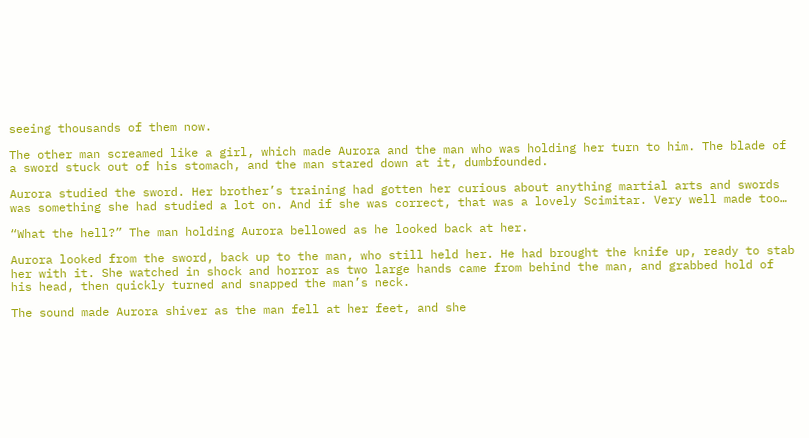seeing thousands of them now.

The other man screamed like a girl, which made Aurora and the man who was holding her turn to him. The blade of a sword stuck out of his stomach, and the man stared down at it, dumbfounded.

Aurora studied the sword. Her brother’s training had gotten her curious about anything martial arts and swords was something she had studied a lot on. And if she was correct, that was a lovely Scimitar. Very well made too…

“What the hell?” The man holding Aurora bellowed as he looked back at her.

Aurora looked from the sword, back up to the man, who still held her. He had brought the knife up, ready to stab her with it. She watched in shock and horror as two large hands came from behind the man, and grabbed hold of his head, then quickly turned and snapped the man’s neck.

The sound made Aurora shiver as the man fell at her feet, and she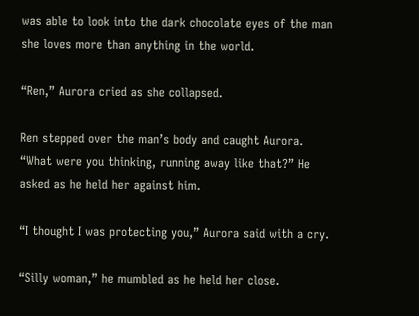was able to look into the dark chocolate eyes of the man she loves more than anything in the world.

“Ren,” Aurora cried as she collapsed.

Ren stepped over the man’s body and caught Aurora. “What were you thinking, running away like that?” He asked as he held her against him.

“I thought I was protecting you,” Aurora said with a cry.

“Silly woman,” he mumbled as he held her close.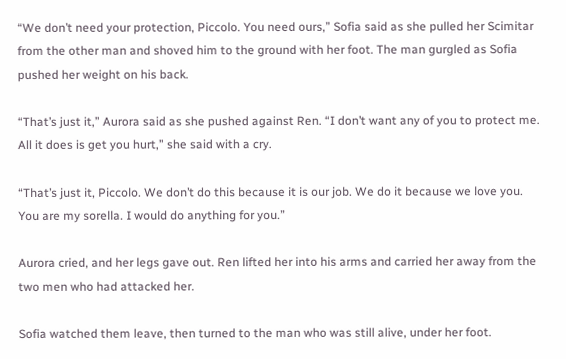“We don’t need your protection, Piccolo. You need ours,” Sofia said as she pulled her Scimitar from the other man and shoved him to the ground with her foot. The man gurgled as Sofia pushed her weight on his back.

“That’s just it,” Aurora said as she pushed against Ren. “I don’t want any of you to protect me. All it does is get you hurt,” she said with a cry.

“That’s just it, Piccolo. We don’t do this because it is our job. We do it because we love you. You are my sorella. I would do anything for you.”

Aurora cried, and her legs gave out. Ren lifted her into his arms and carried her away from the two men who had attacked her.

Sofia watched them leave, then turned to the man who was still alive, under her foot.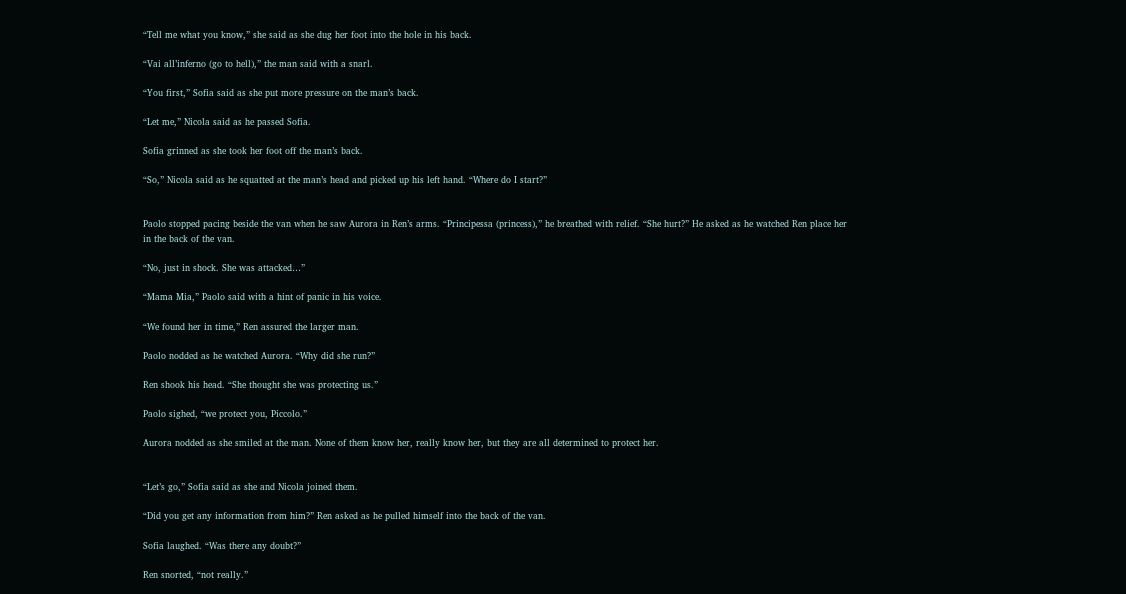“Tell me what you know,” she said as she dug her foot into the hole in his back.

“Vai all’inferno (go to hell),” the man said with a snarl.

“You first,” Sofia said as she put more pressure on the man’s back.

“Let me,” Nicola said as he passed Sofia.

Sofia grinned as she took her foot off the man’s back.

“So,” Nicola said as he squatted at the man’s head and picked up his left hand. “Where do I start?”


Paolo stopped pacing beside the van when he saw Aurora in Ren’s arms. “Principessa (princess),” he breathed with relief. “She hurt?” He asked as he watched Ren place her in the back of the van.

“No, just in shock. She was attacked…”

“Mama Mia,” Paolo said with a hint of panic in his voice.

“We found her in time,” Ren assured the larger man.

Paolo nodded as he watched Aurora. “Why did she run?”

Ren shook his head. “She thought she was protecting us.”

Paolo sighed, “we protect you, Piccolo.”

Aurora nodded as she smiled at the man. None of them know her, really know her, but they are all determined to protect her.


“Let’s go,” Sofia said as she and Nicola joined them.

“Did you get any information from him?” Ren asked as he pulled himself into the back of the van.

Sofia laughed. “Was there any doubt?”

Ren snorted, “not really.”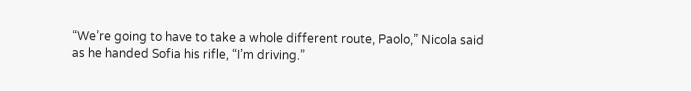“We’re going to have to take a whole different route, Paolo,” Nicola said as he handed Sofia his rifle, “I’m driving.”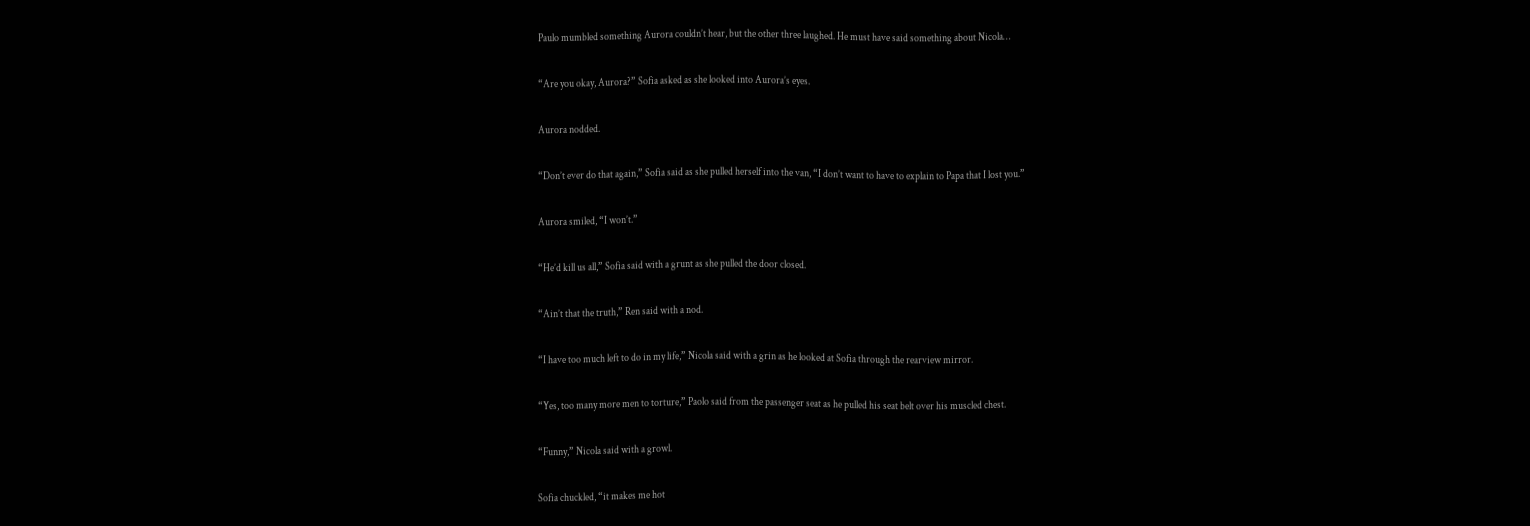Paulo mumbled something Aurora couldn’t hear, but the other three laughed. He must have said something about Nicola…

“Are you okay, Aurora?” Sofia asked as she looked into Aurora’s eyes.

Aurora nodded.

“Don’t ever do that again,” Sofia said as she pulled herself into the van, “I don’t want to have to explain to Papa that I lost you.”

Aurora smiled, “I won’t.”

“He’d kill us all,” Sofia said with a grunt as she pulled the door closed.

“Ain’t that the truth,” Ren said with a nod.

“I have too much left to do in my life,” Nicola said with a grin as he looked at Sofia through the rearview mirror.

“Yes, too many more men to torture,” Paolo said from the passenger seat as he pulled his seat belt over his muscled chest.

“Funny,” Nicola said with a growl.

Sofia chuckled, “it makes me hot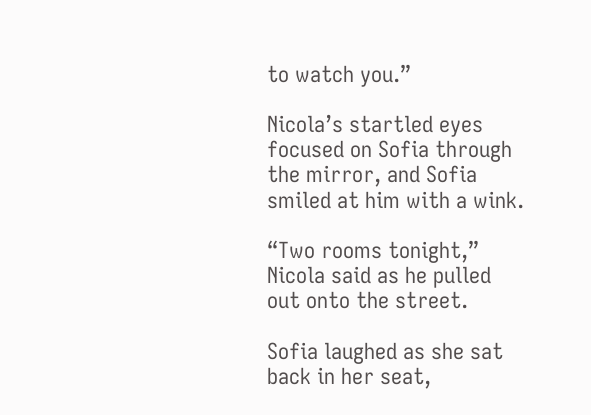to watch you.”

Nicola’s startled eyes focused on Sofia through the mirror, and Sofia smiled at him with a wink.

“Two rooms tonight,” Nicola said as he pulled out onto the street.

Sofia laughed as she sat back in her seat,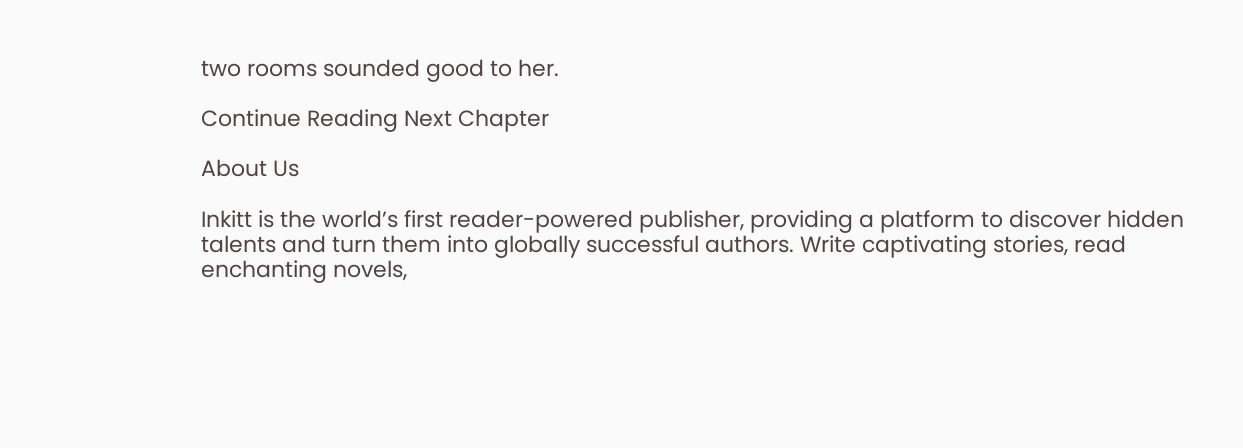two rooms sounded good to her.

Continue Reading Next Chapter

About Us

Inkitt is the world’s first reader-powered publisher, providing a platform to discover hidden talents and turn them into globally successful authors. Write captivating stories, read enchanting novels,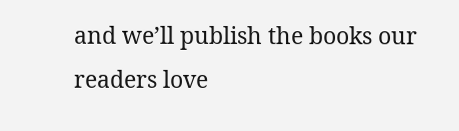and we’ll publish the books our readers love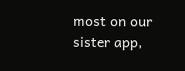most on our sister app,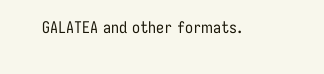GALATEA and other formats.